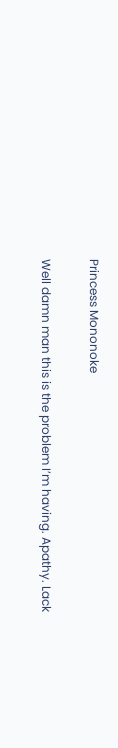Princess Mononoke

Well damn man this is the problem I’m having. Apathy. Lack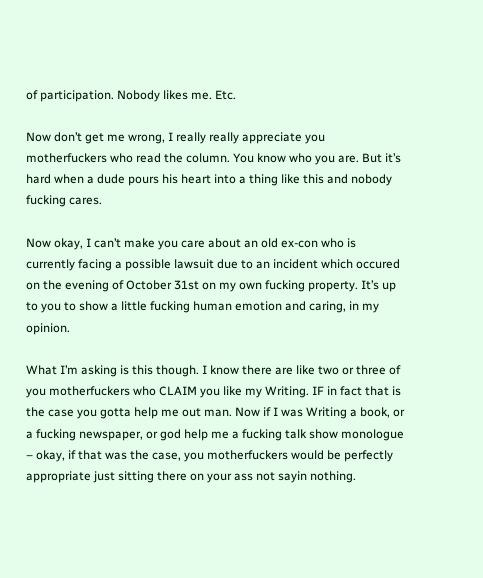of participation. Nobody likes me. Etc.

Now don’t get me wrong, I really really appreciate you motherfuckers who read the column. You know who you are. But it’s hard when a dude pours his heart into a thing like this and nobody fucking cares.

Now okay, I can’t make you care about an old ex-con who is currently facing a possible lawsuit due to an incident which occured on the evening of October 31st on my own fucking property. It’s up to you to show a little fucking human emotion and caring, in my opinion.

What I’m asking is this though. I know there are like two or three of you motherfuckers who CLAIM you like my Writing. IF in fact that is the case you gotta help me out man. Now if I was Writing a book, or a fucking newspaper, or god help me a fucking talk show monologue – okay, if that was the case, you motherfuckers would be perfectly appropriate just sitting there on your ass not sayin nothing.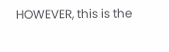HOWEVER, this is the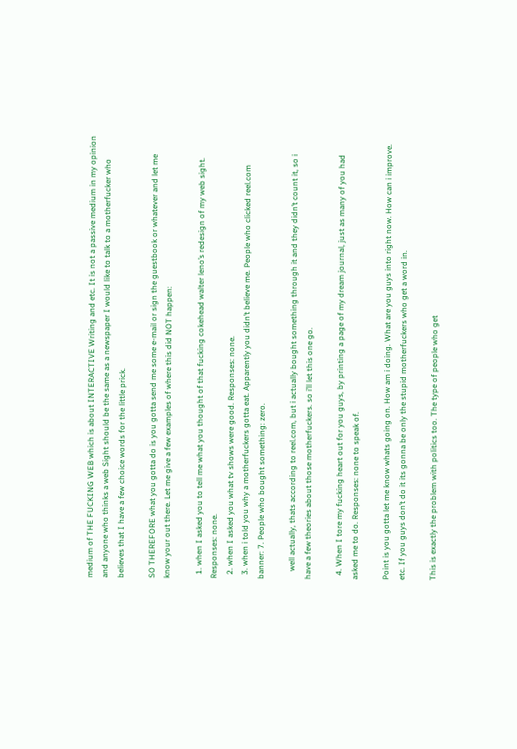medium of THE FUCKING WEB which is about INTERACTIVE Writing and etc. It is not a passive medium in my opinion and anyone who thinks a web Sight should be the same as a newspaper I would like to talk to a motherfucker who believes that I have a few choice words for the little prick.

SO THEREFORE what you gotta do is you gotta send me some e-mail or sign the guestbook or whatever and let me know your out there. Let me give a few examples of where this did NOT happen:

  1. when I asked you to tell me what you thought of that fucking cokehead walter leno’s redesign of my web sight. Responses: none.
  2. when I asked you what tv shows were good. Responses: none.
  3. when i told you why a motherfuckers gotta eat. Apparently you didn’t believe me. People who clicked reel.com banner: 7. People who bought something: zero.

    well actually, thats according to reel.com, but i actually bought something through it and they didn’t count it, so i have a few theories about those motherfuckers. so i’ll let this one go.

  4. When I tore my fucking heart out for you guys, by printing a page of my dream journal, just as many of you had asked me to do. Responses: none to speak of.

Point is you gotta let me know whats going on. How am i doing. What are you guys into right now. How can i improve. etc. If you guys don’t do it its gonna be only the stupid motherfuckers who get a word in.

This is exactly the problem with politics too. The type of people who get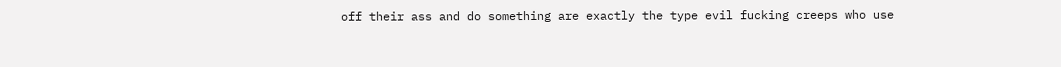off their ass and do something are exactly the type evil fucking creeps who use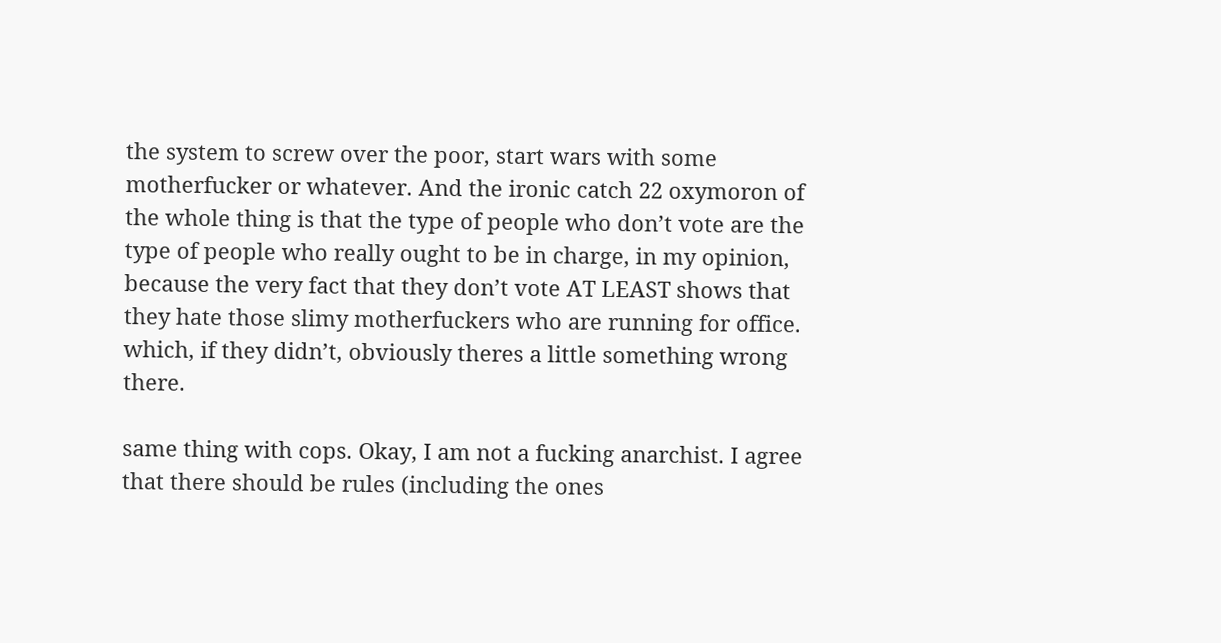the system to screw over the poor, start wars with some motherfucker or whatever. And the ironic catch 22 oxymoron of the whole thing is that the type of people who don’t vote are the type of people who really ought to be in charge, in my opinion, because the very fact that they don’t vote AT LEAST shows that they hate those slimy motherfuckers who are running for office. which, if they didn’t, obviously theres a little something wrong there.

same thing with cops. Okay, I am not a fucking anarchist. I agree that there should be rules (including the ones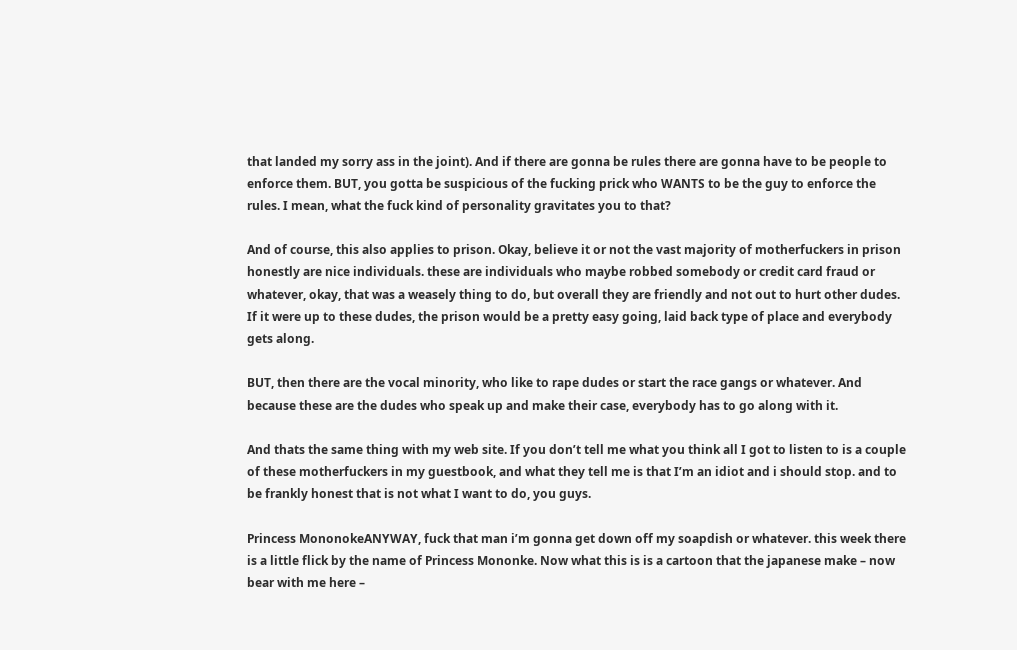that landed my sorry ass in the joint). And if there are gonna be rules there are gonna have to be people to enforce them. BUT, you gotta be suspicious of the fucking prick who WANTS to be the guy to enforce the rules. I mean, what the fuck kind of personality gravitates you to that?

And of course, this also applies to prison. Okay, believe it or not the vast majority of motherfuckers in prison honestly are nice individuals. these are individuals who maybe robbed somebody or credit card fraud or whatever, okay, that was a weasely thing to do, but overall they are friendly and not out to hurt other dudes. If it were up to these dudes, the prison would be a pretty easy going, laid back type of place and everybody gets along.

BUT, then there are the vocal minority, who like to rape dudes or start the race gangs or whatever. And because these are the dudes who speak up and make their case, everybody has to go along with it.

And thats the same thing with my web site. If you don’t tell me what you think all I got to listen to is a couple of these motherfuckers in my guestbook, and what they tell me is that I’m an idiot and i should stop. and to be frankly honest that is not what I want to do, you guys.

Princess MononokeANYWAY, fuck that man i’m gonna get down off my soapdish or whatever. this week there is a little flick by the name of Princess Mononke. Now what this is is a cartoon that the japanese make – now bear with me here –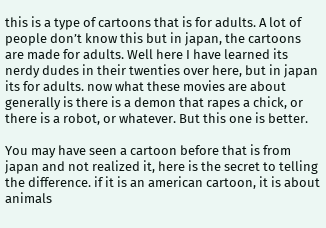this is a type of cartoons that is for adults. A lot of people don’t know this but in japan, the cartoons are made for adults. Well here I have learned its nerdy dudes in their twenties over here, but in japan its for adults. now what these movies are about generally is there is a demon that rapes a chick, or there is a robot, or whatever. But this one is better.

You may have seen a cartoon before that is from japan and not realized it, here is the secret to telling the difference. if it is an american cartoon, it is about animals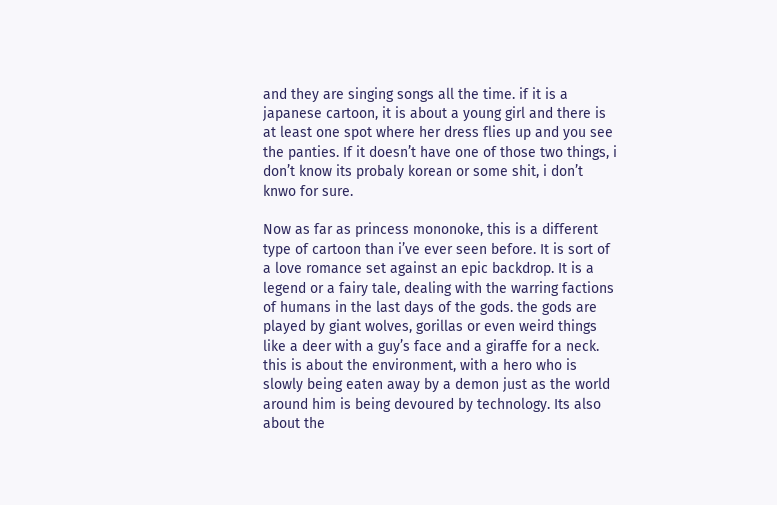and they are singing songs all the time. if it is a japanese cartoon, it is about a young girl and there is at least one spot where her dress flies up and you see the panties. If it doesn’t have one of those two things, i don’t know its probaly korean or some shit, i don’t knwo for sure.

Now as far as princess mononoke, this is a different type of cartoon than i’ve ever seen before. It is sort of a love romance set against an epic backdrop. It is a legend or a fairy tale, dealing with the warring factions of humans in the last days of the gods. the gods are played by giant wolves, gorillas or even weird things like a deer with a guy’s face and a giraffe for a neck. this is about the environment, with a hero who is slowly being eaten away by a demon just as the world around him is being devoured by technology. Its also about the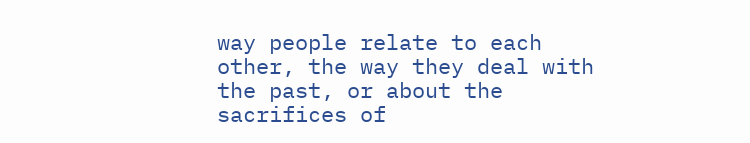way people relate to each other, the way they deal with the past, or about the sacrifices of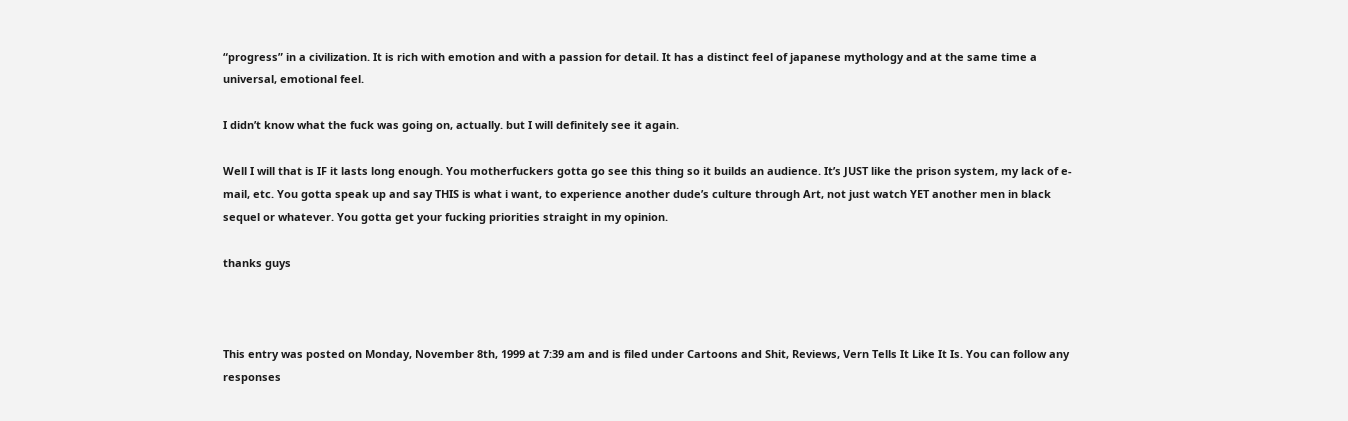“progress” in a civilization. It is rich with emotion and with a passion for detail. It has a distinct feel of japanese mythology and at the same time a universal, emotional feel.

I didn’t know what the fuck was going on, actually. but I will definitely see it again.

Well I will that is IF it lasts long enough. You motherfuckers gotta go see this thing so it builds an audience. It’s JUST like the prison system, my lack of e-mail, etc. You gotta speak up and say THIS is what i want, to experience another dude’s culture through Art, not just watch YET another men in black sequel or whatever. You gotta get your fucking priorities straight in my opinion.

thanks guys



This entry was posted on Monday, November 8th, 1999 at 7:39 am and is filed under Cartoons and Shit, Reviews, Vern Tells It Like It Is. You can follow any responses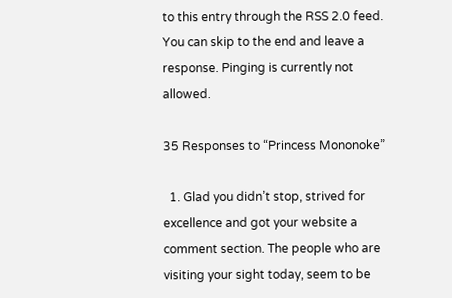to this entry through the RSS 2.0 feed. You can skip to the end and leave a response. Pinging is currently not allowed.

35 Responses to “Princess Mononoke”

  1. Glad you didn’t stop, strived for excellence and got your website a comment section. The people who are visiting your sight today, seem to be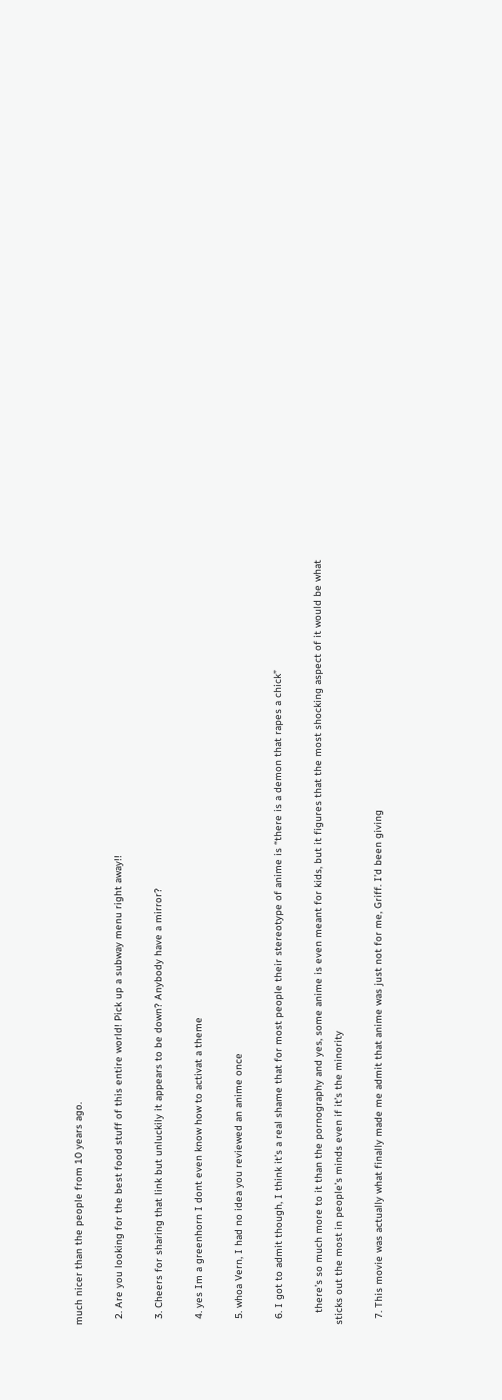much nicer than the people from 10 years ago.

  2. Are you looking for the best food stuff of this entire world! Pick up a subway menu right away!!

  3. Cheers for sharing that link but unluckily it appears to be down? Anybody have a mirror?

  4. yes Im a greenhorn I dont even know how to activat a theme

  5. whoa Vern, I had no idea you reviewed an anime once

  6. I got to admit though, I think it’s a real shame that for most people their stereotype of anime is “there is a demon that rapes a chick”

    there’s so much more to it than the pornography and yes, some anime is even meant for kids, but it figures that the most shocking aspect of it would be what sticks out the most in people’s minds even if it’s the minority

  7. This movie was actually what finally made me admit that anime was just not for me, Griff. I’d been giving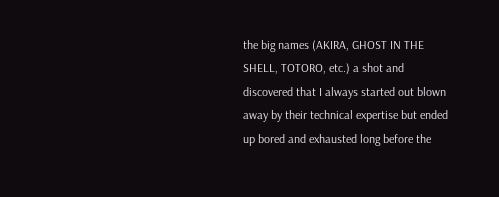the big names (AKIRA, GHOST IN THE SHELL, TOTORO, etc.) a shot and discovered that I always started out blown away by their technical expertise but ended up bored and exhausted long before the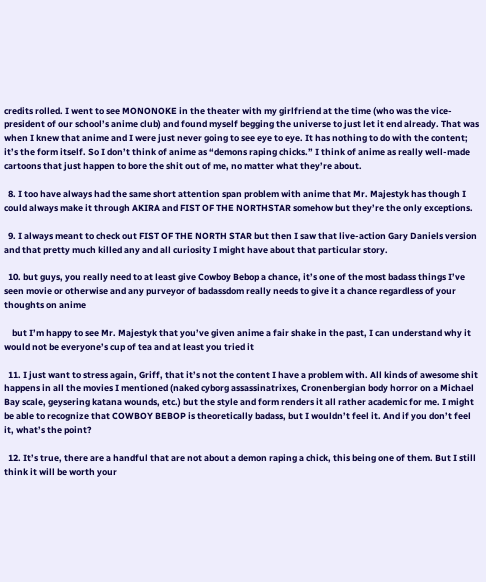credits rolled. I went to see MONONOKE in the theater with my girlfriend at the time (who was the vice-president of our school’s anime club) and found myself begging the universe to just let it end already. That was when I knew that anime and I were just never going to see eye to eye. It has nothing to do with the content; it’s the form itself. So I don’t think of anime as “demons raping chicks.” I think of anime as really well-made cartoons that just happen to bore the shit out of me, no matter what they’re about.

  8. I too have always had the same short attention span problem with anime that Mr. Majestyk has though I could always make it through AKIRA and FIST OF THE NORTHSTAR somehow but they’re the only exceptions.

  9. I always meant to check out FIST OF THE NORTH STAR but then I saw that live-action Gary Daniels version and that pretty much killed any and all curiosity I might have about that particular story.

  10. but guys, you really need to at least give Cowboy Bebop a chance, it’s one of the most badass things I’ve seen movie or otherwise and any purveyor of badassdom really needs to give it a chance regardless of your thoughts on anime

    but I’m happy to see Mr. Majestyk that you’ve given anime a fair shake in the past, I can understand why it would not be everyone’s cup of tea and at least you tried it

  11. I just want to stress again, Griff, that it’s not the content I have a problem with. All kinds of awesome shit happens in all the movies I mentioned (naked cyborg assassinatrixes, Cronenbergian body horror on a Michael Bay scale, geysering katana wounds, etc.) but the style and form renders it all rather academic for me. I might be able to recognize that COWBOY BEBOP is theoretically badass, but I wouldn’t feel it. And if you don’t feel it, what’s the point?

  12. It’s true, there are a handful that are not about a demon raping a chick, this being one of them. But I still think it will be worth your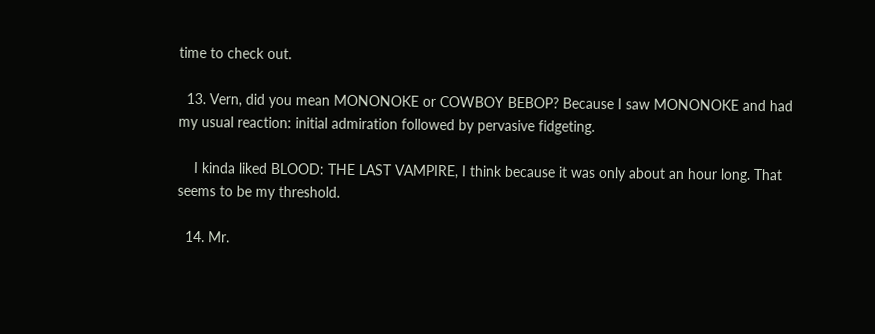time to check out.

  13. Vern, did you mean MONONOKE or COWBOY BEBOP? Because I saw MONONOKE and had my usual reaction: initial admiration followed by pervasive fidgeting.

    I kinda liked BLOOD: THE LAST VAMPIRE, I think because it was only about an hour long. That seems to be my threshold.

  14. Mr.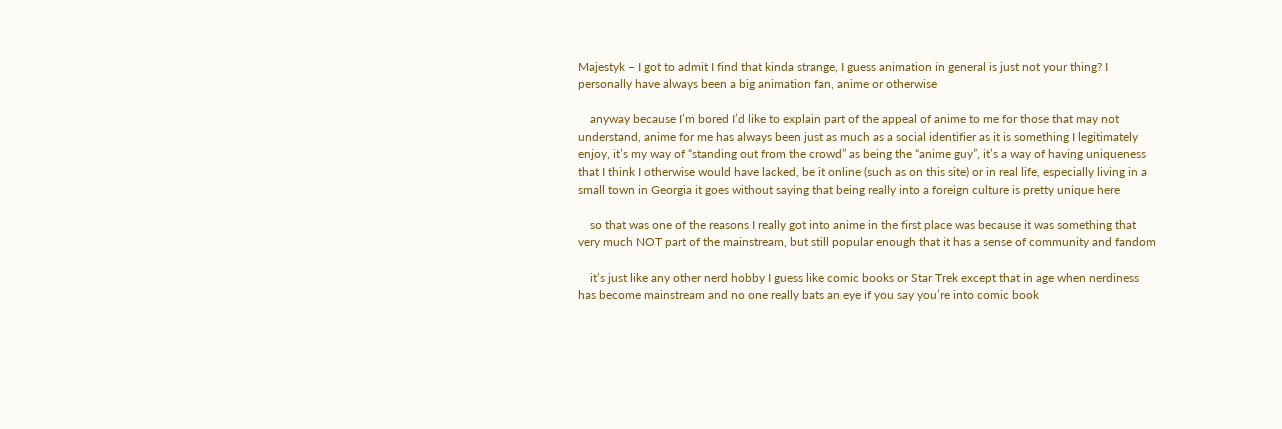Majestyk – I got to admit I find that kinda strange, I guess animation in general is just not your thing? I personally have always been a big animation fan, anime or otherwise

    anyway because I’m bored I’d like to explain part of the appeal of anime to me for those that may not understand, anime for me has always been just as much as a social identifier as it is something I legitimately enjoy, it’s my way of “standing out from the crowd” as being the “anime guy”, it’s a way of having uniqueness that I think I otherwise would have lacked, be it online (such as on this site) or in real life, especially living in a small town in Georgia it goes without saying that being really into a foreign culture is pretty unique here

    so that was one of the reasons I really got into anime in the first place was because it was something that very much NOT part of the mainstream, but still popular enough that it has a sense of community and fandom

    it’s just like any other nerd hobby I guess like comic books or Star Trek except that in age when nerdiness has become mainstream and no one really bats an eye if you say you’re into comic book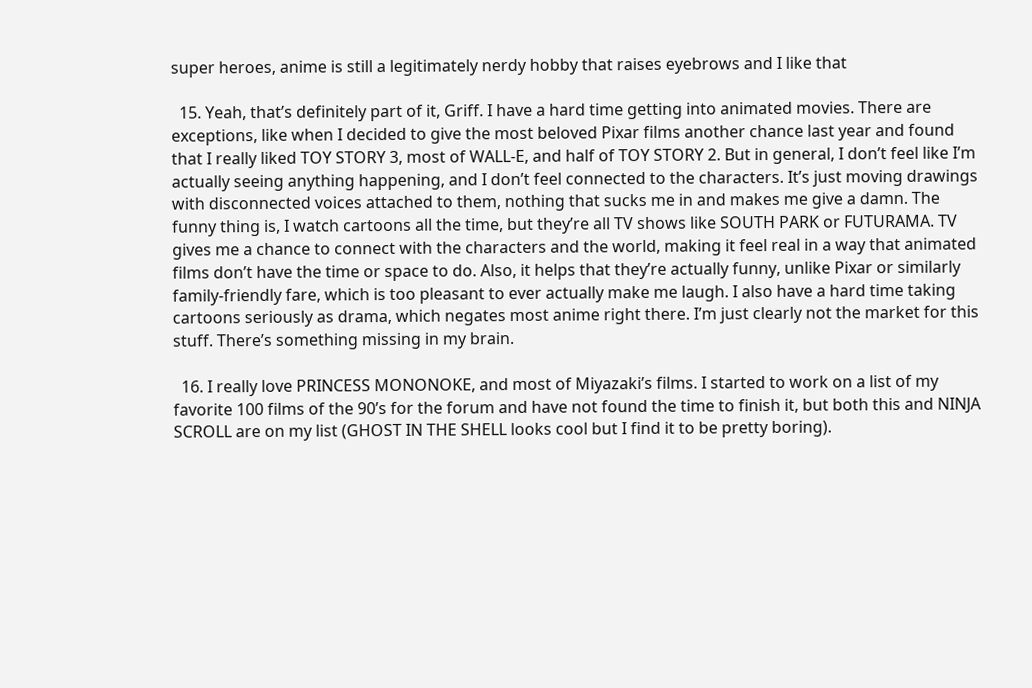super heroes, anime is still a legitimately nerdy hobby that raises eyebrows and I like that

  15. Yeah, that’s definitely part of it, Griff. I have a hard time getting into animated movies. There are exceptions, like when I decided to give the most beloved Pixar films another chance last year and found that I really liked TOY STORY 3, most of WALL-E, and half of TOY STORY 2. But in general, I don’t feel like I’m actually seeing anything happening, and I don’t feel connected to the characters. It’s just moving drawings with disconnected voices attached to them, nothing that sucks me in and makes me give a damn. The funny thing is, I watch cartoons all the time, but they’re all TV shows like SOUTH PARK or FUTURAMA. TV gives me a chance to connect with the characters and the world, making it feel real in a way that animated films don’t have the time or space to do. Also, it helps that they’re actually funny, unlike Pixar or similarly family-friendly fare, which is too pleasant to ever actually make me laugh. I also have a hard time taking cartoons seriously as drama, which negates most anime right there. I’m just clearly not the market for this stuff. There’s something missing in my brain.

  16. I really love PRINCESS MONONOKE, and most of Miyazaki’s films. I started to work on a list of my favorite 100 films of the 90’s for the forum and have not found the time to finish it, but both this and NINJA SCROLL are on my list (GHOST IN THE SHELL looks cool but I find it to be pretty boring).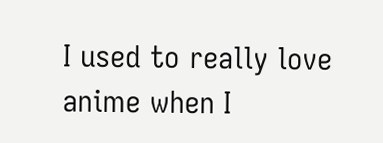I used to really love anime when I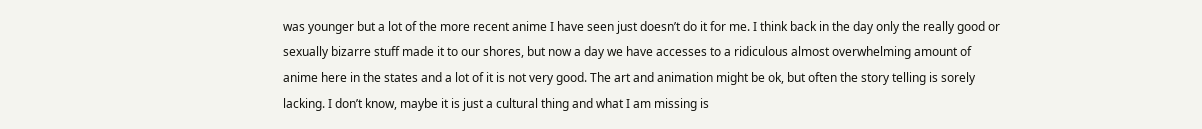was younger but a lot of the more recent anime I have seen just doesn’t do it for me. I think back in the day only the really good or sexually bizarre stuff made it to our shores, but now a day we have accesses to a ridiculous almost overwhelming amount of anime here in the states and a lot of it is not very good. The art and animation might be ok, but often the story telling is sorely lacking. I don’t know, maybe it is just a cultural thing and what I am missing is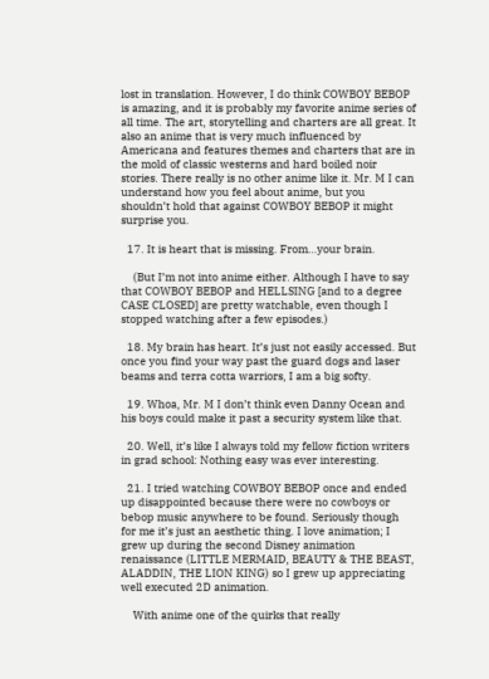lost in translation. However, I do think COWBOY BEBOP is amazing, and it is probably my favorite anime series of all time. The art, storytelling and charters are all great. It also an anime that is very much influenced by Americana and features themes and charters that are in the mold of classic westerns and hard boiled noir stories. There really is no other anime like it. Mr. M I can understand how you feel about anime, but you shouldn’t hold that against COWBOY BEBOP it might surprise you.

  17. It is heart that is missing. From…your brain.

    (But I’m not into anime either. Although I have to say that COWBOY BEBOP and HELLSING [and to a degree CASE CLOSED] are pretty watchable, even though I stopped watching after a few episodes.)

  18. My brain has heart. It’s just not easily accessed. But once you find your way past the guard dogs and laser beams and terra cotta warriors, I am a big softy.

  19. Whoa, Mr. M I don’t think even Danny Ocean and his boys could make it past a security system like that.

  20. Well, it’s like I always told my fellow fiction writers in grad school: Nothing easy was ever interesting.

  21. I tried watching COWBOY BEBOP once and ended up disappointed because there were no cowboys or bebop music anywhere to be found. Seriously though for me it’s just an aesthetic thing. I love animation; I grew up during the second Disney animation renaissance (LITTLE MERMAID, BEAUTY & THE BEAST, ALADDIN, THE LION KING) so I grew up appreciating well executed 2D animation.

    With anime one of the quirks that really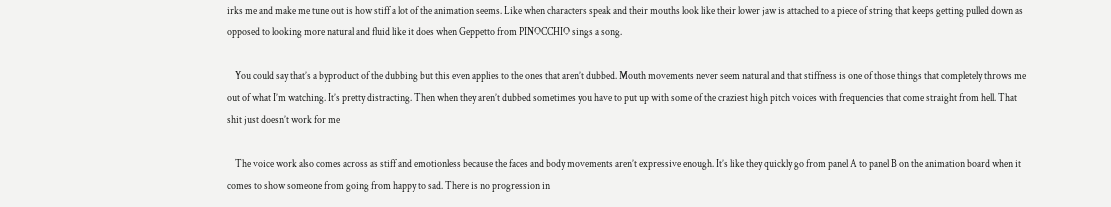irks me and make me tune out is how stiff a lot of the animation seems. Like when characters speak and their mouths look like their lower jaw is attached to a piece of string that keeps getting pulled down as opposed to looking more natural and fluid like it does when Geppetto from PINOCCHIO sings a song.

    You could say that’s a byproduct of the dubbing but this even applies to the ones that aren’t dubbed. Mouth movements never seem natural and that stiffness is one of those things that completely throws me out of what I’m watching. It’s pretty distracting. Then when they aren’t dubbed sometimes you have to put up with some of the craziest high pitch voices with frequencies that come straight from hell. That shit just doesn’t work for me

    The voice work also comes across as stiff and emotionless because the faces and body movements aren’t expressive enough. It’s like they quickly go from panel A to panel B on the animation board when it comes to show someone from going from happy to sad. There is no progression in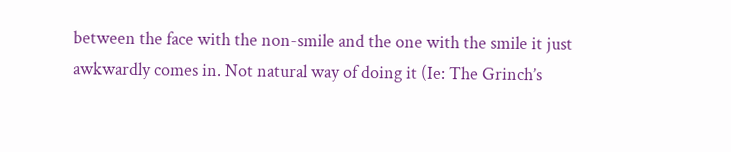between the face with the non-smile and the one with the smile it just awkwardly comes in. Not natural way of doing it (Ie: The Grinch’s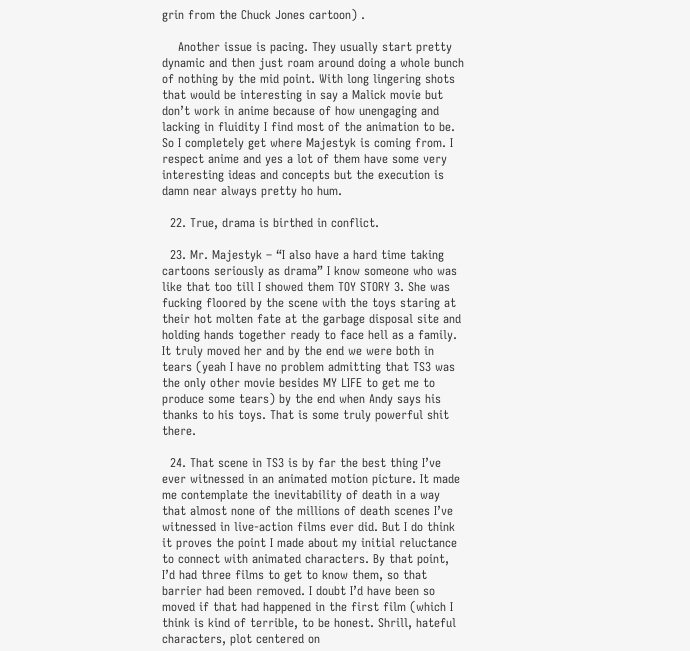grin from the Chuck Jones cartoon) .

    Another issue is pacing. They usually start pretty dynamic and then just roam around doing a whole bunch of nothing by the mid point. With long lingering shots that would be interesting in say a Malick movie but don’t work in anime because of how unengaging and lacking in fluidity I find most of the animation to be. So I completely get where Majestyk is coming from. I respect anime and yes a lot of them have some very interesting ideas and concepts but the execution is damn near always pretty ho hum.

  22. True, drama is birthed in conflict.

  23. Mr. Majestyk – “I also have a hard time taking cartoons seriously as drama” I know someone who was like that too till I showed them TOY STORY 3. She was fucking floored by the scene with the toys staring at their hot molten fate at the garbage disposal site and holding hands together ready to face hell as a family. It truly moved her and by the end we were both in tears (yeah I have no problem admitting that TS3 was the only other movie besides MY LIFE to get me to produce some tears) by the end when Andy says his thanks to his toys. That is some truly powerful shit there.

  24. That scene in TS3 is by far the best thing I’ve ever witnessed in an animated motion picture. It made me contemplate the inevitability of death in a way that almost none of the millions of death scenes I’ve witnessed in live-action films ever did. But I do think it proves the point I made about my initial reluctance to connect with animated characters. By that point, I’d had three films to get to know them, so that barrier had been removed. I doubt I’d have been so moved if that had happened in the first film (which I think is kind of terrible, to be honest. Shrill, hateful characters, plot centered on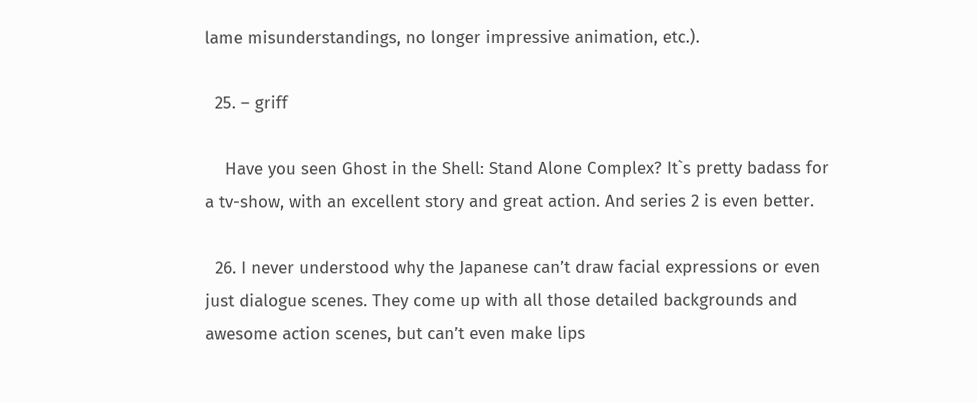lame misunderstandings, no longer impressive animation, etc.).

  25. – griff

    Have you seen Ghost in the Shell: Stand Alone Complex? It`s pretty badass for a tv-show, with an excellent story and great action. And series 2 is even better.

  26. I never understood why the Japanese can’t draw facial expressions or even just dialogue scenes. They come up with all those detailed backgrounds and awesome action scenes, but can’t even make lips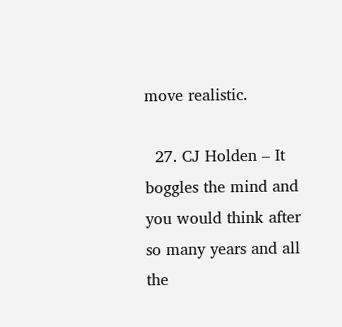move realistic.

  27. CJ Holden – It boggles the mind and you would think after so many years and all the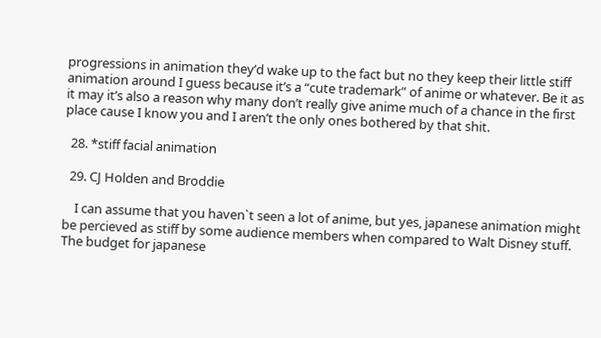progressions in animation they’d wake up to the fact but no they keep their little stiff animation around I guess because it’s a “cute trademark” of anime or whatever. Be it as it may it’s also a reason why many don’t really give anime much of a chance in the first place cause I know you and I aren’t the only ones bothered by that shit.

  28. *stiff facial animation

  29. CJ Holden and Broddie

    I can assume that you haven`t seen a lot of anime, but yes, japanese animation might be percieved as stiff by some audience members when compared to Walt Disney stuff. The budget for japanese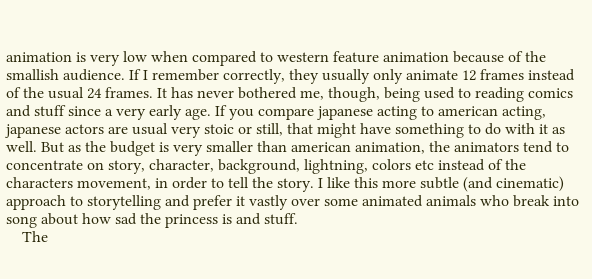animation is very low when compared to western feature animation because of the smallish audience. If I remember correctly, they usually only animate 12 frames instead of the usual 24 frames. It has never bothered me, though, being used to reading comics and stuff since a very early age. If you compare japanese acting to american acting, japanese actors are usual very stoic or still, that might have something to do with it as well. But as the budget is very smaller than american animation, the animators tend to concentrate on story, character, background, lightning, colors etc instead of the characters movement, in order to tell the story. I like this more subtle (and cinematic) approach to storytelling and prefer it vastly over some animated animals who break into song about how sad the princess is and stuff.
    The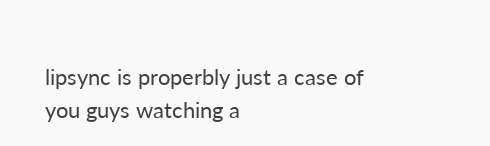lipsync is properbly just a case of you guys watching a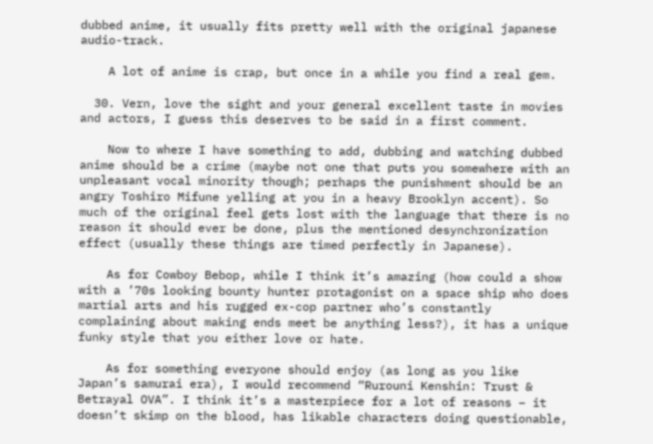dubbed anime, it usually fits pretty well with the original japanese audio-track.

    A lot of anime is crap, but once in a while you find a real gem.

  30. Vern, love the sight and your general excellent taste in movies and actors, I guess this deserves to be said in a first comment.

    Now to where I have something to add, dubbing and watching dubbed anime should be a crime (maybe not one that puts you somewhere with an unpleasant vocal minority though; perhaps the punishment should be an angry Toshiro Mifune yelling at you in a heavy Brooklyn accent). So much of the original feel gets lost with the language that there is no reason it should ever be done, plus the mentioned desynchronization effect (usually these things are timed perfectly in Japanese).

    As for Cowboy Bebop, while I think it’s amazing (how could a show with a ’70s looking bounty hunter protagonist on a space ship who does martial arts and his rugged ex-cop partner who’s constantly complaining about making ends meet be anything less?), it has a unique funky style that you either love or hate.

    As for something everyone should enjoy (as long as you like Japan’s samurai era), I would recommend “Rurouni Kenshin: Trust & Betrayal OVA”. I think it’s a masterpiece for a lot of reasons – it doesn’t skimp on the blood, has likable characters doing questionable,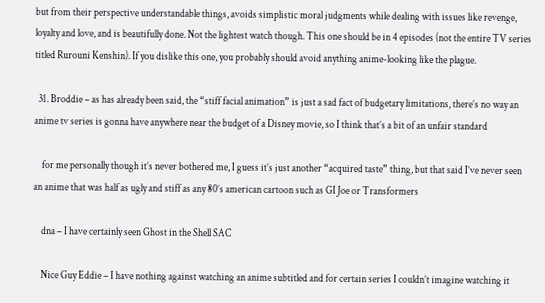but from their perspective understandable things, avoids simplistic moral judgments while dealing with issues like revenge, loyalty and love, and is beautifully done. Not the lightest watch though. This one should be in 4 episodes (not the entire TV series titled Rurouni Kenshin). If you dislike this one, you probably should avoid anything anime-looking like the plague.

  31. Broddie – as has already been said, the “stiff facial animation” is just a sad fact of budgetary limitations, there’s no way an anime tv series is gonna have anywhere near the budget of a Disney movie, so I think that’s a bit of an unfair standard

    for me personally though it’s never bothered me, I guess it’s just another “acquired taste” thing, but that said I’ve never seen an anime that was half as ugly and stiff as any 80’s american cartoon such as GI Joe or Transformers

    dna – I have certainly seen Ghost in the Shell SAC

    Nice Guy Eddie – I have nothing against watching an anime subtitled and for certain series I couldn’t imagine watching it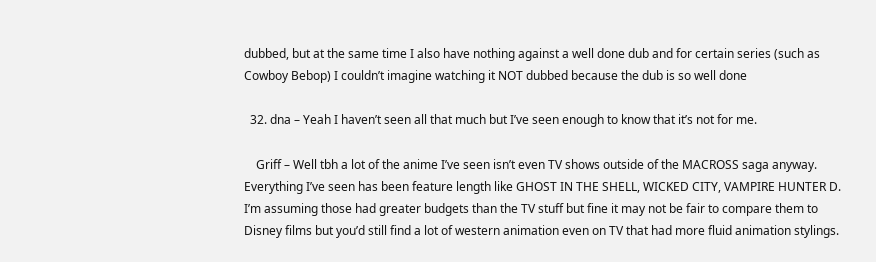dubbed, but at the same time I also have nothing against a well done dub and for certain series (such as Cowboy Bebop) I couldn’t imagine watching it NOT dubbed because the dub is so well done

  32. dna – Yeah I haven’t seen all that much but I’ve seen enough to know that it’s not for me.

    Griff – Well tbh a lot of the anime I’ve seen isn’t even TV shows outside of the MACROSS saga anyway. Everything I’ve seen has been feature length like GHOST IN THE SHELL, WICKED CITY, VAMPIRE HUNTER D. I’m assuming those had greater budgets than the TV stuff but fine it may not be fair to compare them to Disney films but you’d still find a lot of western animation even on TV that had more fluid animation stylings.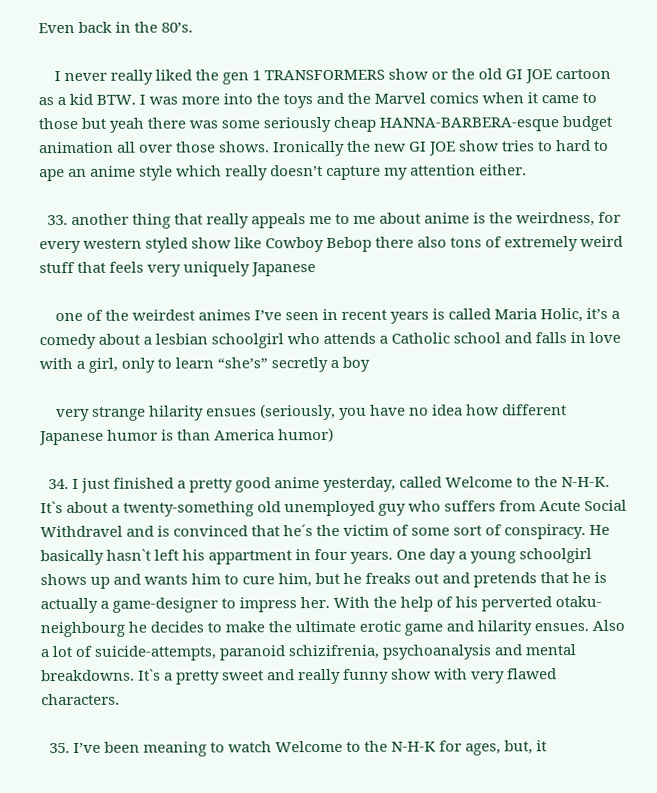Even back in the 80’s.

    I never really liked the gen 1 TRANSFORMERS show or the old GI JOE cartoon as a kid BTW. I was more into the toys and the Marvel comics when it came to those but yeah there was some seriously cheap HANNA-BARBERA-esque budget animation all over those shows. Ironically the new GI JOE show tries to hard to ape an anime style which really doesn’t capture my attention either.

  33. another thing that really appeals me to me about anime is the weirdness, for every western styled show like Cowboy Bebop there also tons of extremely weird stuff that feels very uniquely Japanese

    one of the weirdest animes I’ve seen in recent years is called Maria Holic, it’s a comedy about a lesbian schoolgirl who attends a Catholic school and falls in love with a girl, only to learn “she’s” secretly a boy

    very strange hilarity ensues (seriously, you have no idea how different Japanese humor is than America humor)

  34. I just finished a pretty good anime yesterday, called Welcome to the N-H-K. It`s about a twenty-something old unemployed guy who suffers from Acute Social Withdravel and is convinced that he´s the victim of some sort of conspiracy. He basically hasn`t left his appartment in four years. One day a young schoolgirl shows up and wants him to cure him, but he freaks out and pretends that he is actually a game-designer to impress her. With the help of his perverted otaku-neighbourg he decides to make the ultimate erotic game and hilarity ensues. Also a lot of suicide-attempts, paranoid schizifrenia, psychoanalysis and mental breakdowns. It`s a pretty sweet and really funny show with very flawed characters.

  35. I’ve been meaning to watch Welcome to the N-H-K for ages, but, it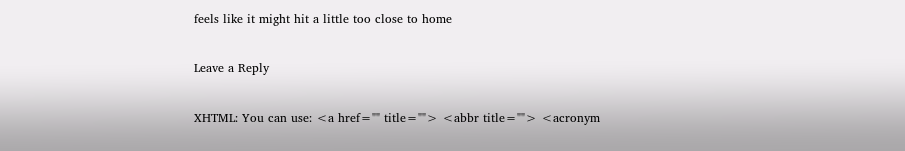feels like it might hit a little too close to home

Leave a Reply

XHTML: You can use: <a href="" title=""> <abbr title=""> <acronym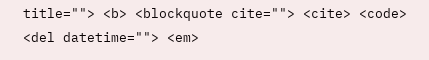title=""> <b> <blockquote cite=""> <cite> <code> <del datetime=""> <em>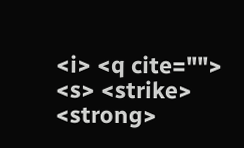<i> <q cite=""> <s> <strike> <strong>